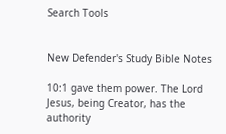Search Tools


New Defender's Study Bible Notes

10:1 gave them power. The Lord Jesus, being Creator, has the authority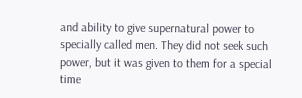and ability to give supernatural power to specially called men. They did not seek such power, but it was given to them for a special time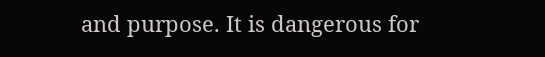and purpose. It is dangerous for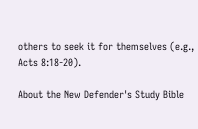others to seek it for themselves (e.g., Acts 8:18-20).

About the New Defender's Study Bible